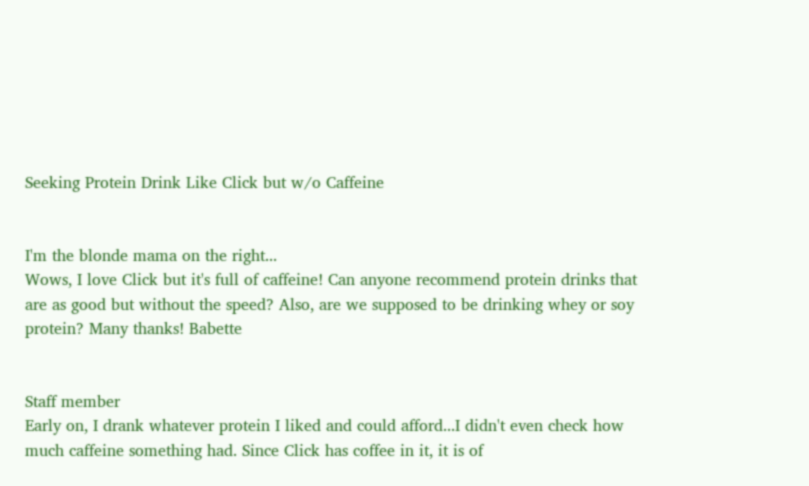Seeking Protein Drink Like Click but w/o Caffeine


I'm the blonde mama on the right...
Wows, I love Click but it's full of caffeine! Can anyone recommend protein drinks that are as good but without the speed? Also, are we supposed to be drinking whey or soy protein? Many thanks! Babette


Staff member
Early on, I drank whatever protein I liked and could afford...I didn't even check how much caffeine something had. Since Click has coffee in it, it is of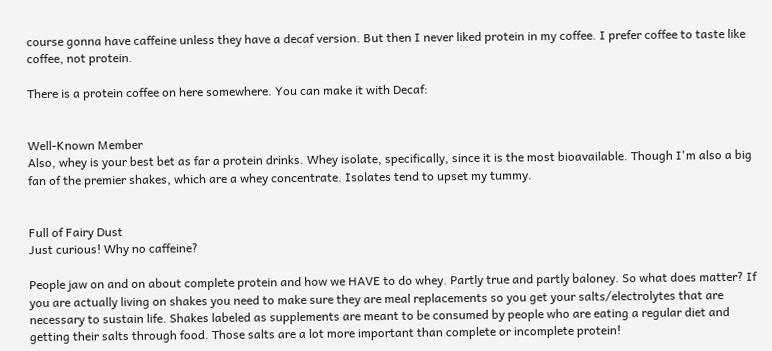course gonna have caffeine unless they have a decaf version. But then I never liked protein in my coffee. I prefer coffee to taste like coffee, not protein.

There is a protein coffee on here somewhere. You can make it with Decaf:


Well-Known Member
Also, whey is your best bet as far a protein drinks. Whey isolate, specifically, since it is the most bioavailable. Though I'm also a big fan of the premier shakes, which are a whey concentrate. Isolates tend to upset my tummy.


Full of Fairy Dust
Just curious! Why no caffeine?

People jaw on and on about complete protein and how we HAVE to do whey. Partly true and partly baloney. So what does matter? If you are actually living on shakes you need to make sure they are meal replacements so you get your salts/electrolytes that are necessary to sustain life. Shakes labeled as supplements are meant to be consumed by people who are eating a regular diet and getting their salts through food. Those salts are a lot more important than complete or incomplete protein!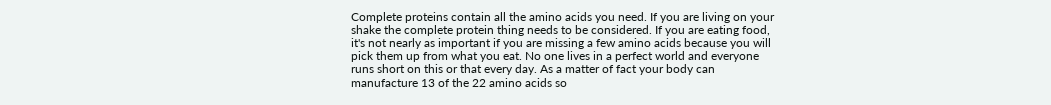Complete proteins contain all the amino acids you need. If you are living on your shake the complete protein thing needs to be considered. If you are eating food, it's not nearly as important if you are missing a few amino acids because you will pick them up from what you eat. No one lives in a perfect world and everyone runs short on this or that every day. As a matter of fact your body can manufacture 13 of the 22 amino acids so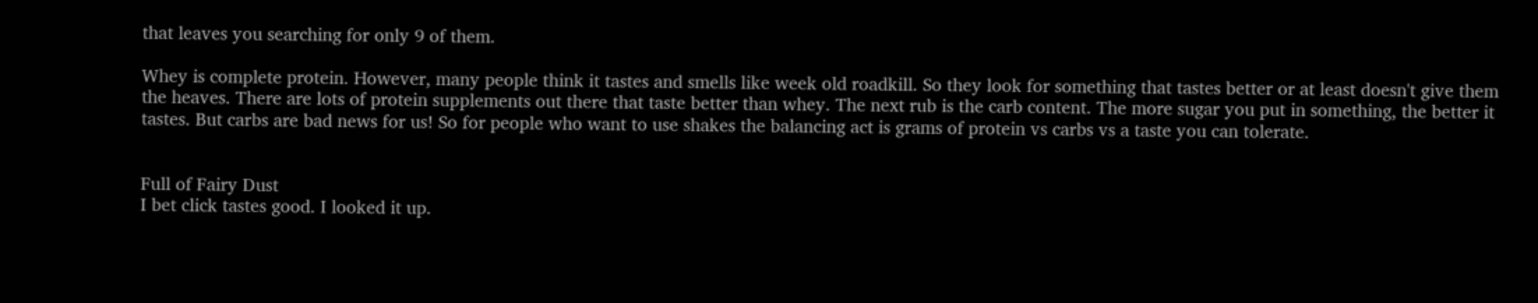that leaves you searching for only 9 of them.

Whey is complete protein. However, many people think it tastes and smells like week old roadkill. So they look for something that tastes better or at least doesn't give them the heaves. There are lots of protein supplements out there that taste better than whey. The next rub is the carb content. The more sugar you put in something, the better it tastes. But carbs are bad news for us! So for people who want to use shakes the balancing act is grams of protein vs carbs vs a taste you can tolerate.


Full of Fairy Dust
I bet click tastes good. I looked it up.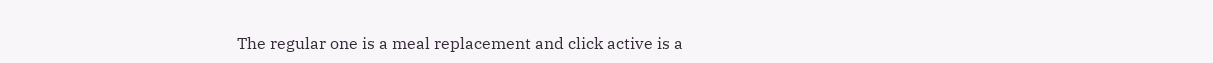The regular one is a meal replacement and click active is a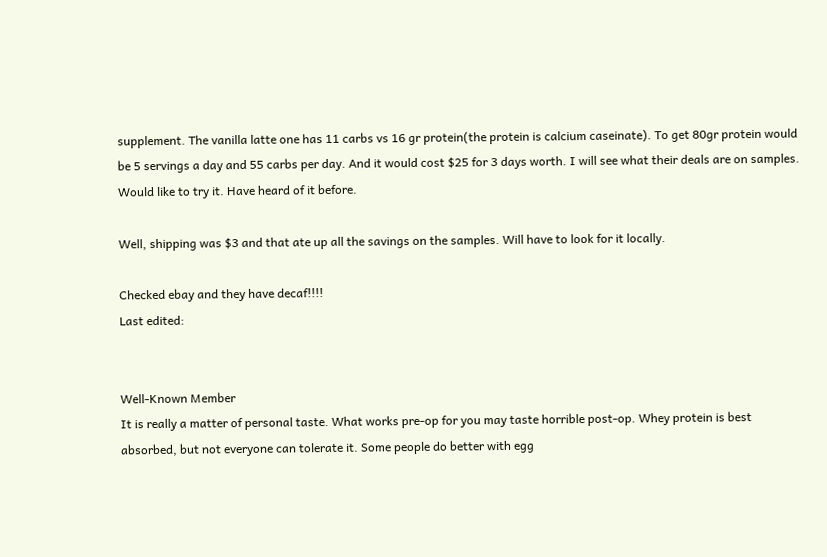supplement. The vanilla latte one has 11 carbs vs 16 gr protein(the protein is calcium caseinate). To get 80gr protein would be 5 servings a day and 55 carbs per day. And it would cost $25 for 3 days worth. I will see what their deals are on samples. Would like to try it. Have heard of it before.

Well, shipping was $3 and that ate up all the savings on the samples. Will have to look for it locally.

Checked ebay and they have decaf!!!!
Last edited:


Well-Known Member
It is really a matter of personal taste. What works pre-op for you may taste horrible post-op. Whey protein is best absorbed, but not everyone can tolerate it. Some people do better with egg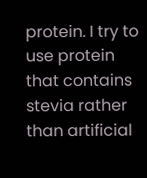protein. I try to use protein that contains stevia rather than artificial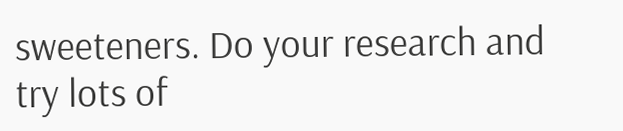sweeteners. Do your research and try lots of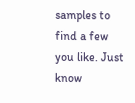samples to find a few you like. Just know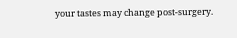your tastes may change post-surgery.